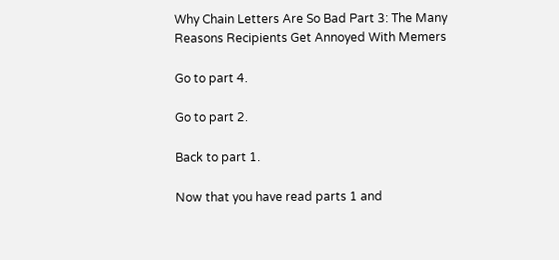Why Chain Letters Are So Bad Part 3: The Many Reasons Recipients Get Annoyed With Memers

Go to part 4.

Go to part 2.

Back to part 1.

Now that you have read parts 1 and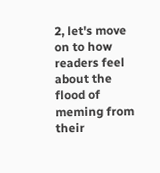2, let's move on to how readers feel about the flood of meming from their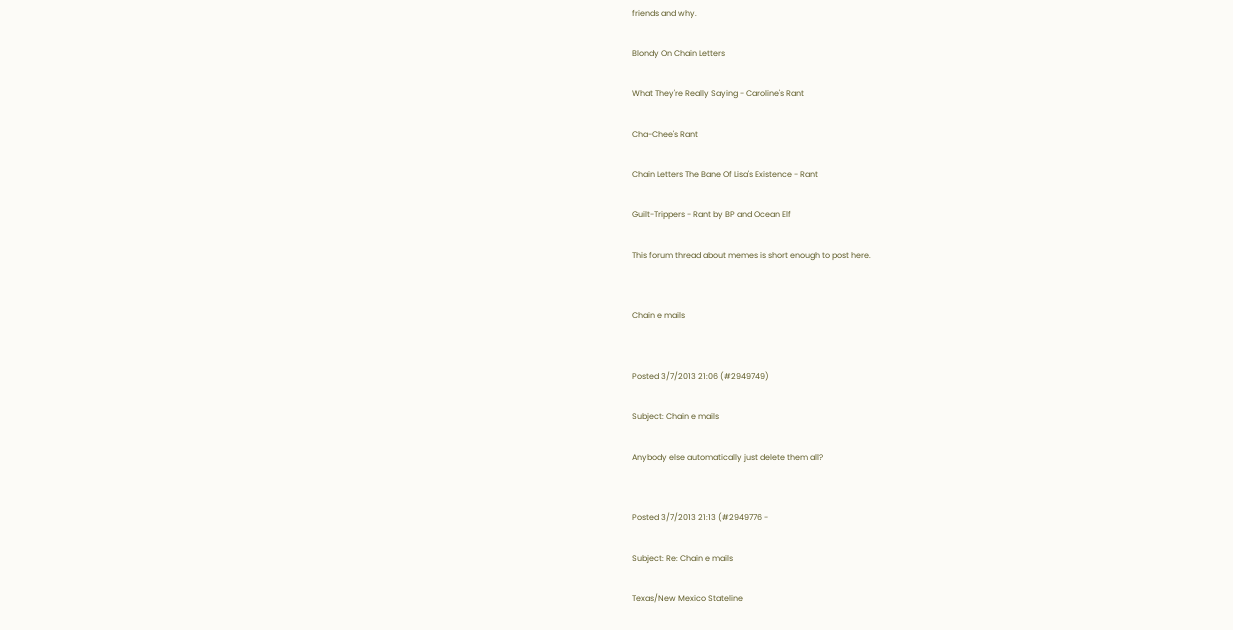friends and why.

Blondy On Chain Letters

What They're Really Saying - Caroline's Rant

Cha-Chee's Rant

Chain Letters The Bane Of Lisa's Existence - Rant

Guilt-Trippers - Rant by BP and Ocean Elf

This forum thread about memes is short enough to post here.


Chain e mails


Posted 3/7/2013 21:06 (#2949749)

Subject: Chain e mails

Anybody else automatically just delete them all?


Posted 3/7/2013 21:13 (#2949776 -

Subject: Re: Chain e mails

Texas/New Mexico Stateline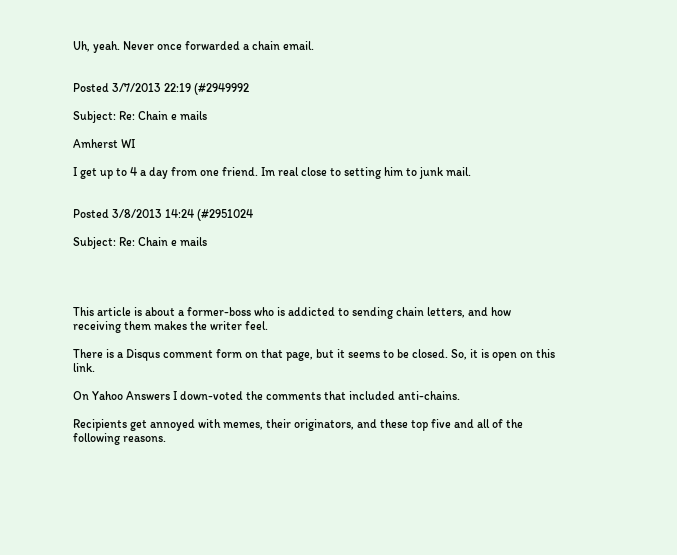Uh, yeah. Never once forwarded a chain email.


Posted 3/7/2013 22:19 (#2949992

Subject: Re: Chain e mails

Amherst WI

I get up to 4 a day from one friend. Im real close to setting him to junk mail.


Posted 3/8/2013 14:24 (#2951024

Subject: Re: Chain e mails




This article is about a former-boss who is addicted to sending chain letters, and how receiving them makes the writer feel.

There is a Disqus comment form on that page, but it seems to be closed. So, it is open on this link.

On Yahoo Answers I down-voted the comments that included anti-chains.

Recipients get annoyed with memes, their originators, and these top five and all of the following reasons.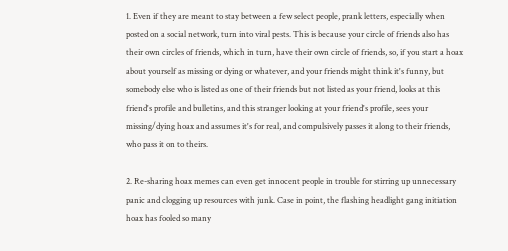1. Even if they are meant to stay between a few select people, prank letters, especially when posted on a social network, turn into viral pests. This is because your circle of friends also has their own circles of friends, which in turn, have their own circle of friends, so, if you start a hoax about yourself as missing or dying or whatever, and your friends might think it's funny, but somebody else who is listed as one of their friends but not listed as your friend, looks at this friend's profile and bulletins, and this stranger looking at your friend's profile, sees your missing/dying hoax and assumes it's for real, and compulsively passes it along to their friends, who pass it on to theirs.

2. Re-sharing hoax memes can even get innocent people in trouble for stirring up unnecessary panic and clogging up resources with junk. Case in point, the flashing headlight gang initiation hoax has fooled so many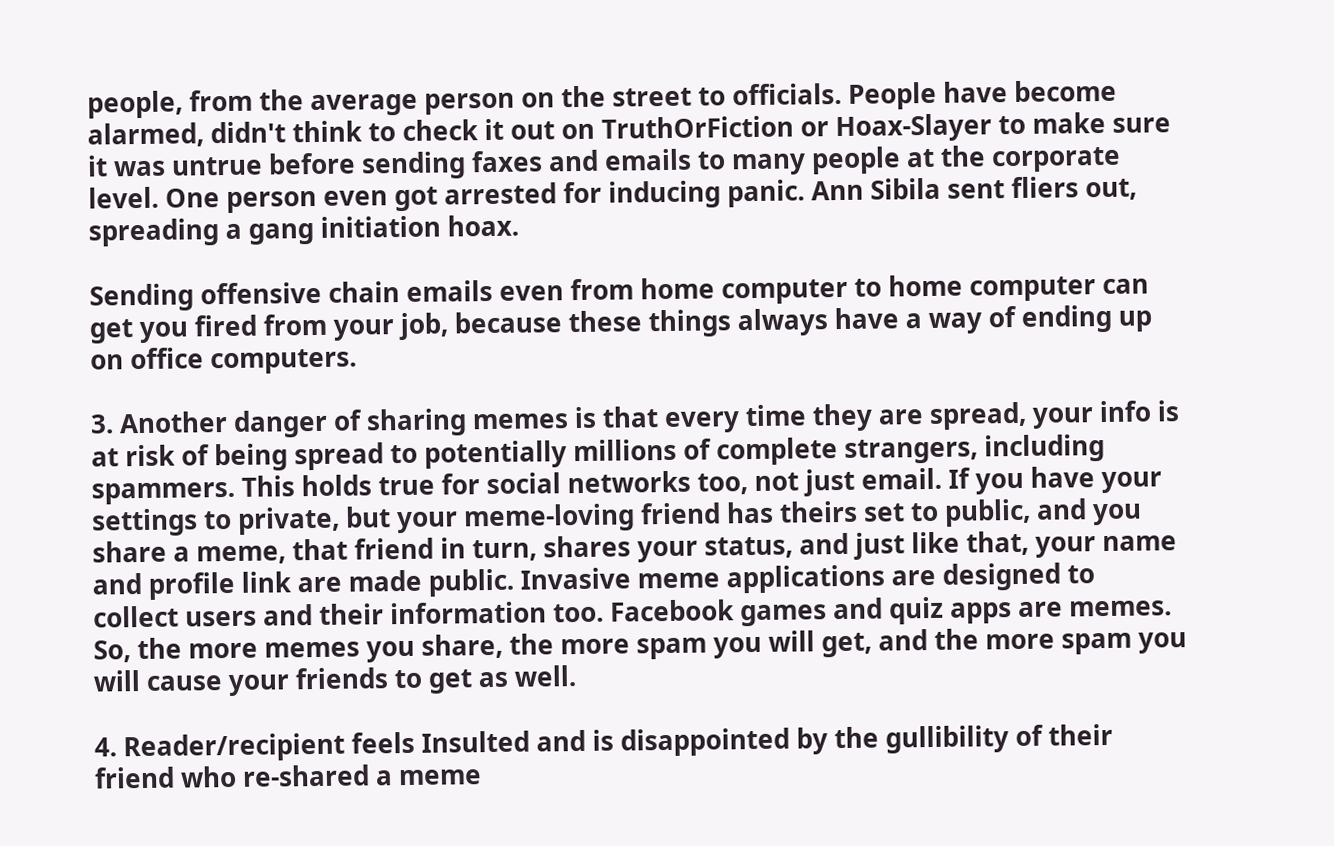people, from the average person on the street to officials. People have become alarmed, didn't think to check it out on TruthOrFiction or Hoax-Slayer to make sure it was untrue before sending faxes and emails to many people at the corporate level. One person even got arrested for inducing panic. Ann Sibila sent fliers out, spreading a gang initiation hoax.

Sending offensive chain emails even from home computer to home computer can get you fired from your job, because these things always have a way of ending up on office computers.

3. Another danger of sharing memes is that every time they are spread, your info is at risk of being spread to potentially millions of complete strangers, including spammers. This holds true for social networks too, not just email. If you have your settings to private, but your meme-loving friend has theirs set to public, and you share a meme, that friend in turn, shares your status, and just like that, your name and profile link are made public. Invasive meme applications are designed to collect users and their information too. Facebook games and quiz apps are memes. So, the more memes you share, the more spam you will get, and the more spam you will cause your friends to get as well.

4. Reader/recipient feels Insulted and is disappointed by the gullibility of their friend who re-shared a meme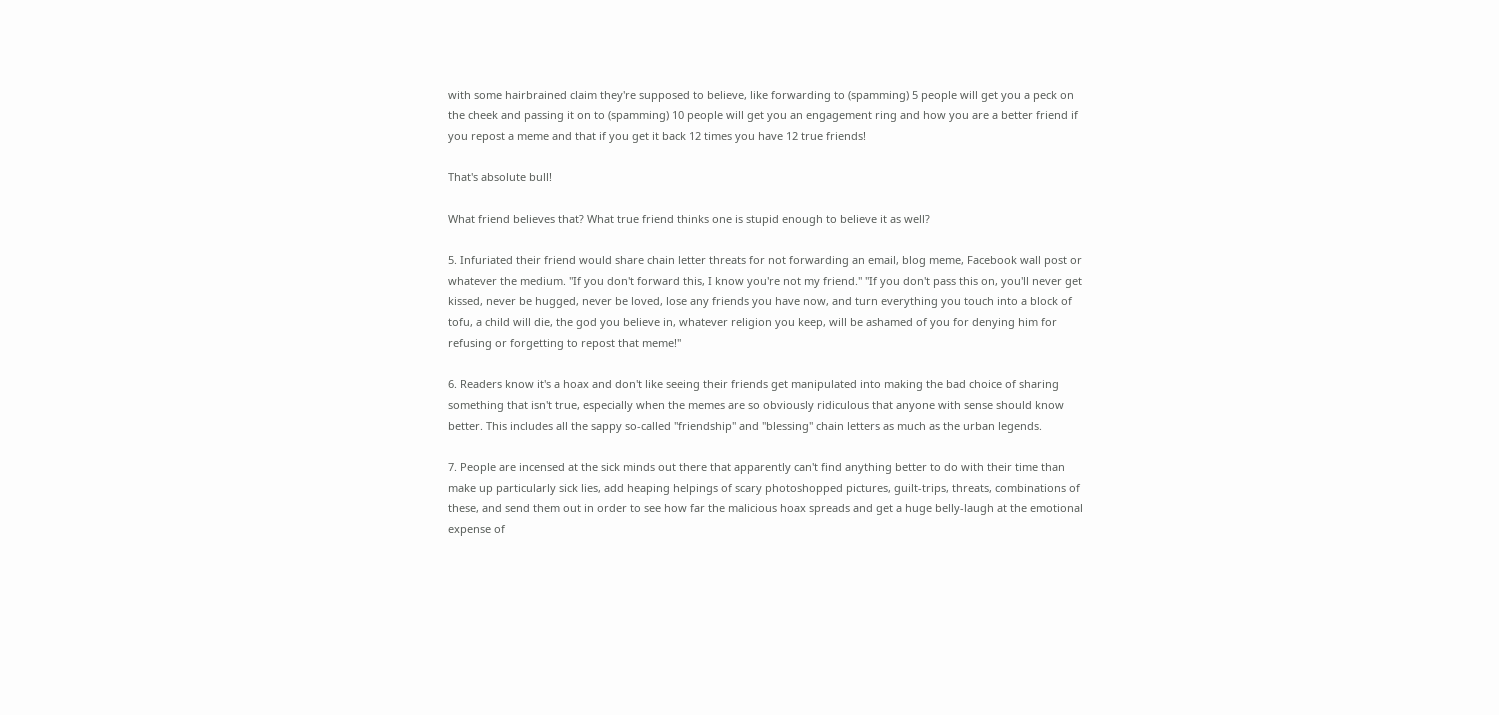with some hairbrained claim they're supposed to believe, like forwarding to (spamming) 5 people will get you a peck on the cheek and passing it on to (spamming) 10 people will get you an engagement ring and how you are a better friend if you repost a meme and that if you get it back 12 times you have 12 true friends!

That's absolute bull!

What friend believes that? What true friend thinks one is stupid enough to believe it as well?

5. Infuriated their friend would share chain letter threats for not forwarding an email, blog meme, Facebook wall post or whatever the medium. "If you don't forward this, I know you're not my friend." "If you don't pass this on, you'll never get kissed, never be hugged, never be loved, lose any friends you have now, and turn everything you touch into a block of tofu, a child will die, the god you believe in, whatever religion you keep, will be ashamed of you for denying him for refusing or forgetting to repost that meme!"

6. Readers know it's a hoax and don't like seeing their friends get manipulated into making the bad choice of sharing something that isn't true, especially when the memes are so obviously ridiculous that anyone with sense should know better. This includes all the sappy so-called "friendship" and "blessing" chain letters as much as the urban legends.

7. People are incensed at the sick minds out there that apparently can't find anything better to do with their time than make up particularly sick lies, add heaping helpings of scary photoshopped pictures, guilt-trips, threats, combinations of these, and send them out in order to see how far the malicious hoax spreads and get a huge belly-laugh at the emotional expense of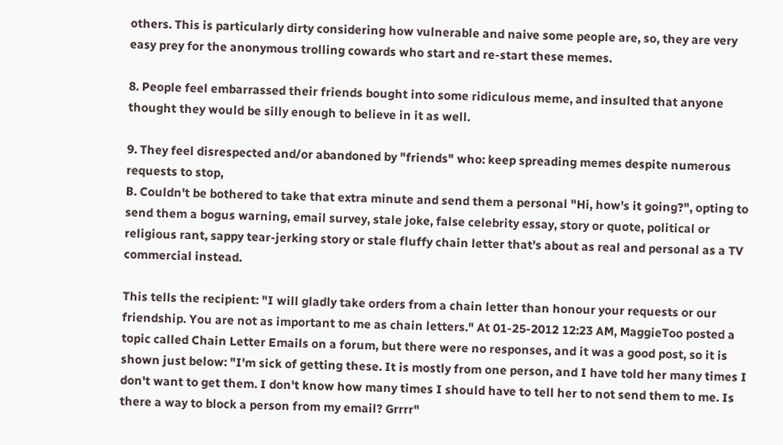others. This is particularly dirty considering how vulnerable and naive some people are, so, they are very easy prey for the anonymous trolling cowards who start and re-start these memes.

8. People feel embarrassed their friends bought into some ridiculous meme, and insulted that anyone thought they would be silly enough to believe in it as well.

9. They feel disrespected and/or abandoned by "friends" who: keep spreading memes despite numerous requests to stop,
B. Couldn't be bothered to take that extra minute and send them a personal "Hi, how's it going?", opting to send them a bogus warning, email survey, stale joke, false celebrity essay, story or quote, political or religious rant, sappy tear-jerking story or stale fluffy chain letter that's about as real and personal as a TV commercial instead.

This tells the recipient: "I will gladly take orders from a chain letter than honour your requests or our friendship. You are not as important to me as chain letters." At 01-25-2012 12:23 AM, MaggieToo posted a topic called Chain Letter Emails on a forum, but there were no responses, and it was a good post, so it is shown just below: "I'm sick of getting these. It is mostly from one person, and I have told her many times I don't want to get them. I don't know how many times I should have to tell her to not send them to me. Is there a way to block a person from my email? Grrrr"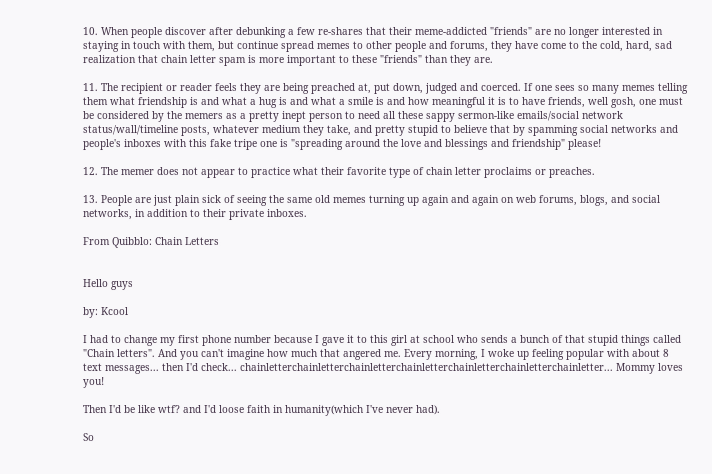10. When people discover after debunking a few re-shares that their meme-addicted "friends" are no longer interested in staying in touch with them, but continue spread memes to other people and forums, they have come to the cold, hard, sad realization that chain letter spam is more important to these "friends" than they are.

11. The recipient or reader feels they are being preached at, put down, judged and coerced. If one sees so many memes telling them what friendship is and what a hug is and what a smile is and how meaningful it is to have friends, well gosh, one must be considered by the memers as a pretty inept person to need all these sappy sermon-like emails/social network status/wall/timeline posts, whatever medium they take, and pretty stupid to believe that by spamming social networks and people's inboxes with this fake tripe one is "spreading around the love and blessings and friendship" please!

12. The memer does not appear to practice what their favorite type of chain letter proclaims or preaches.

13. People are just plain sick of seeing the same old memes turning up again and again on web forums, blogs, and social networks, in addition to their private inboxes.

From Quibblo: Chain Letters


Hello guys

by: Kcool

I had to change my first phone number because I gave it to this girl at school who sends a bunch of that stupid things called "Chain letters". And you can't imagine how much that angered me. Every morning, I woke up feeling popular with about 8 text messages... then I'd check... chainletterchainletterchainletterchainletterchainletterchainletterchainletter... Mommy loves you!

Then I'd be like wtf? and I'd loose faith in humanity(which I've never had).

So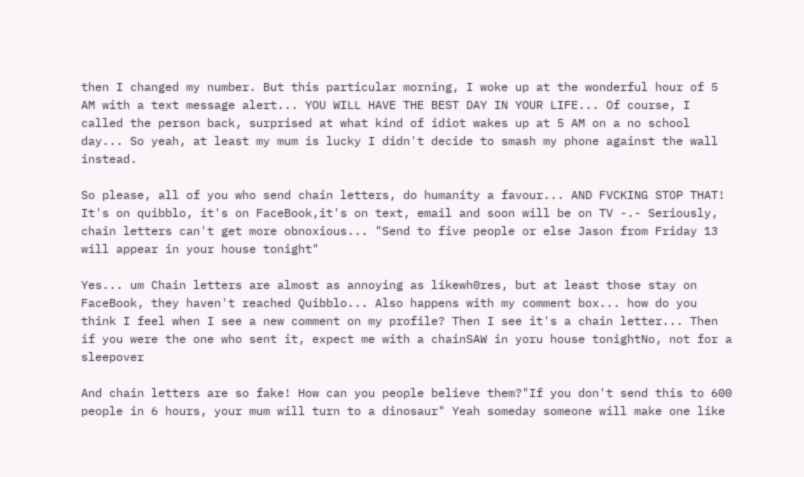then I changed my number. But this particular morning, I woke up at the wonderful hour of 5 AM with a text message alert... YOU WILL HAVE THE BEST DAY IN YOUR LIFE... Of course, I called the person back, surprised at what kind of idiot wakes up at 5 AM on a no school day... So yeah, at least my mum is lucky I didn't decide to smash my phone against the wall instead.

So please, all of you who send chain letters, do humanity a favour... AND FVCKING STOP THAT! It's on quibblo, it's on FaceBook,it's on text, email and soon will be on TV -.- Seriously, chain letters can't get more obnoxious... "Send to five people or else Jason from Friday 13 will appear in your house tonight"

Yes... um Chain letters are almost as annoying as likewh0res, but at least those stay on FaceBook, they haven't reached Quibblo... Also happens with my comment box... how do you think I feel when I see a new comment on my profile? Then I see it's a chain letter... Then if you were the one who sent it, expect me with a chainSAW in yoru house tonightNo, not for a sleepover

And chain letters are so fake! How can you people believe them?"If you don't send this to 600 people in 6 hours, your mum will turn to a dinosaur" Yeah someday someone will make one like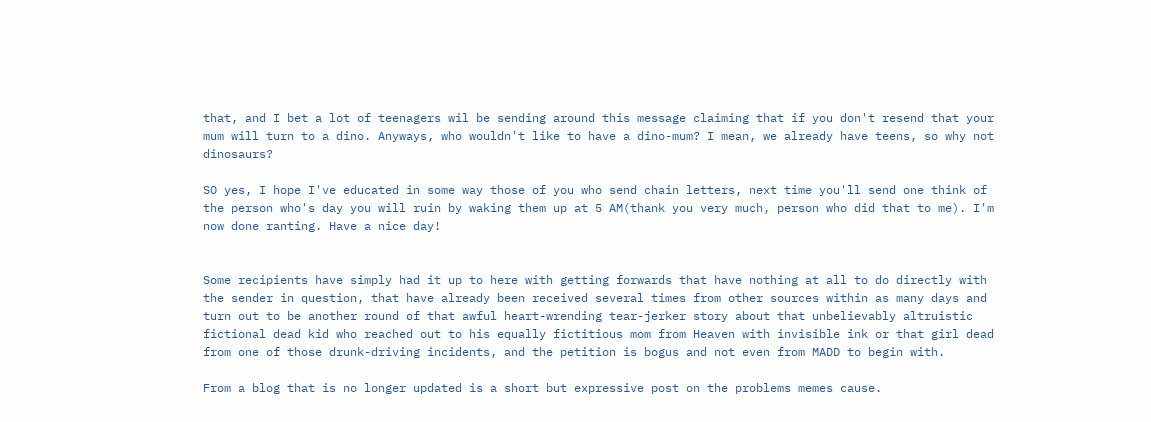that, and I bet a lot of teenagers wil be sending around this message claiming that if you don't resend that your mum will turn to a dino. Anyways, who wouldn't like to have a dino-mum? I mean, we already have teens, so why not dinosaurs?

SO yes, I hope I've educated in some way those of you who send chain letters, next time you'll send one think of the person who's day you will ruin by waking them up at 5 AM(thank you very much, person who did that to me). I'm now done ranting. Have a nice day!


Some recipients have simply had it up to here with getting forwards that have nothing at all to do directly with the sender in question, that have already been received several times from other sources within as many days and turn out to be another round of that awful heart-wrending tear-jerker story about that unbelievably altruistic fictional dead kid who reached out to his equally fictitious mom from Heaven with invisible ink or that girl dead from one of those drunk-driving incidents, and the petition is bogus and not even from MADD to begin with.

From a blog that is no longer updated is a short but expressive post on the problems memes cause.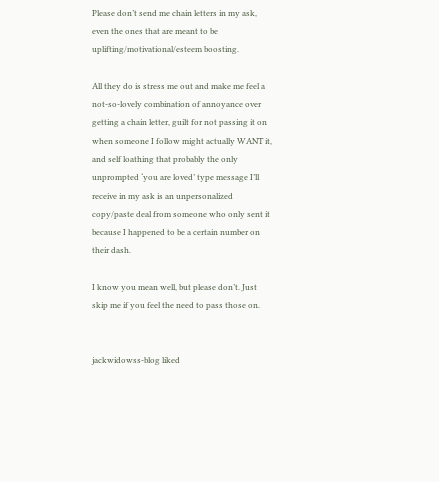Please don’t send me chain letters in my ask, even the ones that are meant to be uplifting/motivational/esteem boosting.

All they do is stress me out and make me feel a not-so-lovely combination of annoyance over getting a chain letter, guilt for not passing it on when someone I follow might actually WANT it, and self loathing that probably the only unprompted ‘you are loved’ type message I’ll receive in my ask is an unpersonalized copy/paste deal from someone who only sent it because I happened to be a certain number on their dash.

I know you mean well, but please don’t. Just skip me if you feel the need to pass those on.


jackwidowss-blog liked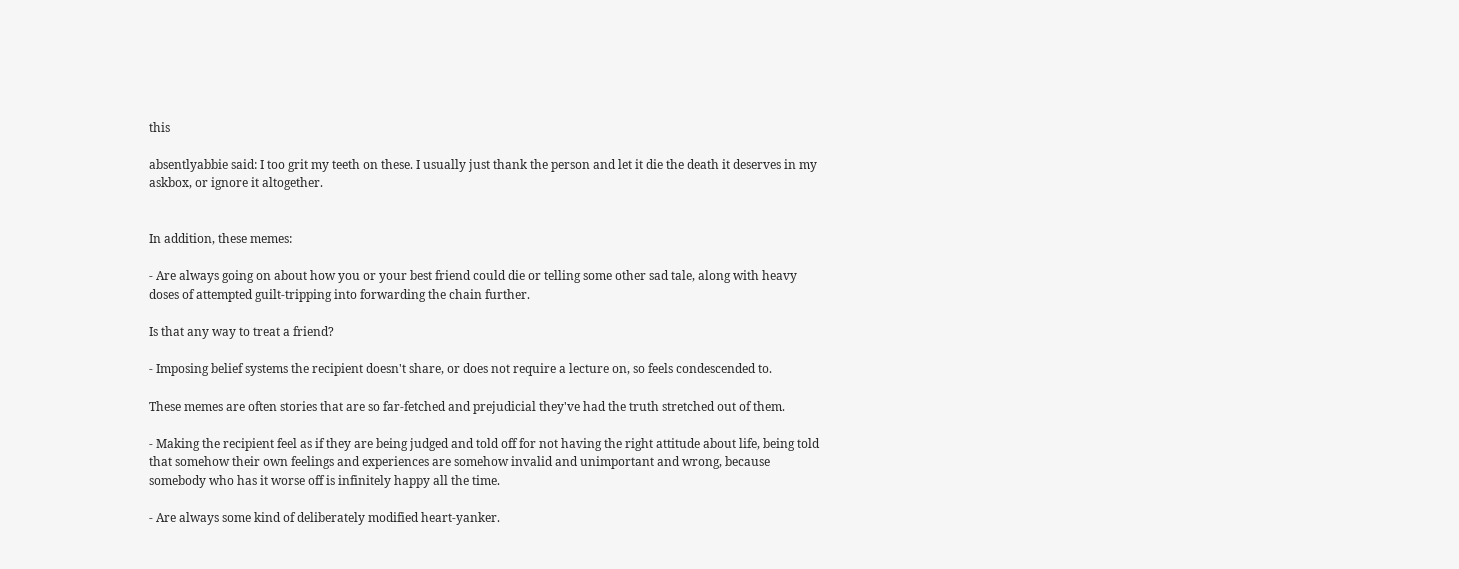this

absentlyabbie said: I too grit my teeth on these. I usually just thank the person and let it die the death it deserves in my askbox, or ignore it altogether.


In addition, these memes:

- Are always going on about how you or your best friend could die or telling some other sad tale, along with heavy doses of attempted guilt-tripping into forwarding the chain further.

Is that any way to treat a friend?

- Imposing belief systems the recipient doesn't share, or does not require a lecture on, so feels condescended to.

These memes are often stories that are so far-fetched and prejudicial they've had the truth stretched out of them.

- Making the recipient feel as if they are being judged and told off for not having the right attitude about life, being told that somehow their own feelings and experiences are somehow invalid and unimportant and wrong, because somebody who has it worse off is infinitely happy all the time.

- Are always some kind of deliberately modified heart-yanker.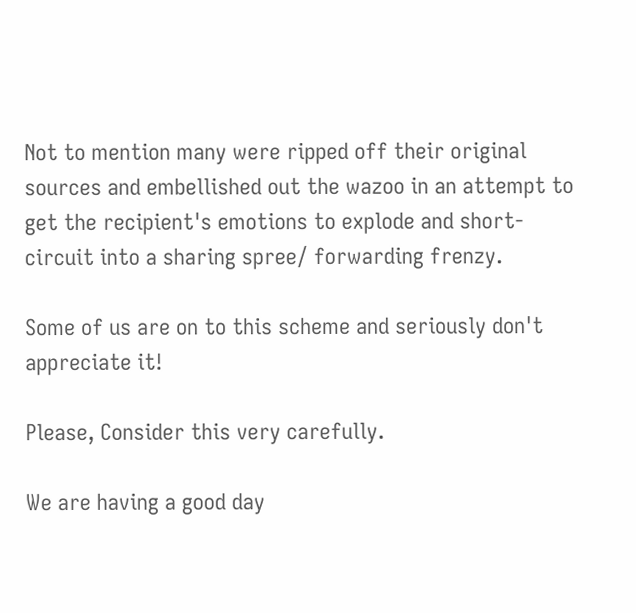Not to mention many were ripped off their original sources and embellished out the wazoo in an attempt to get the recipient's emotions to explode and short-circuit into a sharing spree/ forwarding frenzy.

Some of us are on to this scheme and seriously don't appreciate it!

Please, Consider this very carefully.

We are having a good day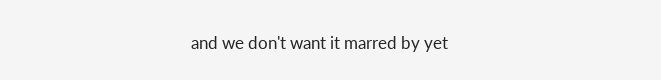and we don't want it marred by yet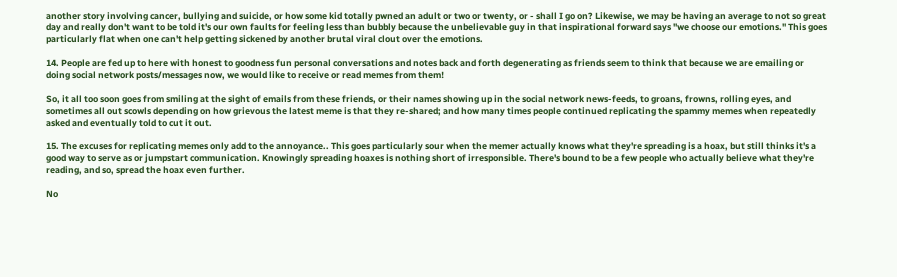another story involving cancer, bullying and suicide, or how some kid totally pwned an adult or two or twenty, or - shall I go on? Likewise, we may be having an average to not so great day and really don't want to be told it's our own faults for feeling less than bubbly because the unbelievable guy in that inspirational forward says "we choose our emotions." This goes particularly flat when one can't help getting sickened by another brutal viral clout over the emotions.

14. People are fed up to here with honest to goodness fun personal conversations and notes back and forth degenerating as friends seem to think that because we are emailing or doing social network posts/messages now, we would like to receive or read memes from them!

So, it all too soon goes from smiling at the sight of emails from these friends, or their names showing up in the social network news-feeds, to groans, frowns, rolling eyes, and sometimes all out scowls depending on how grievous the latest meme is that they re-shared; and how many times people continued replicating the spammy memes when repeatedly asked and eventually told to cut it out.

15. The excuses for replicating memes only add to the annoyance.. This goes particularly sour when the memer actually knows what they're spreading is a hoax, but still thinks it's a good way to serve as or jumpstart communication. Knowingly spreading hoaxes is nothing short of irresponsible. There's bound to be a few people who actually believe what they're reading, and so, spread the hoax even further.

No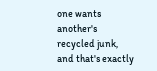one wants another's recycled junk, and that's exactly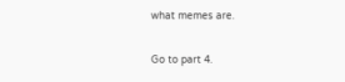what memes are.

Go to part 4.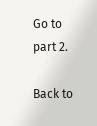Go to part 2.

Back to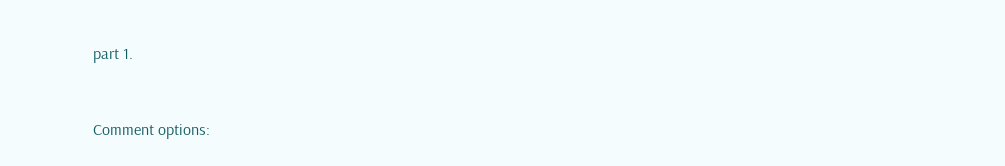part 1.


Comment options: